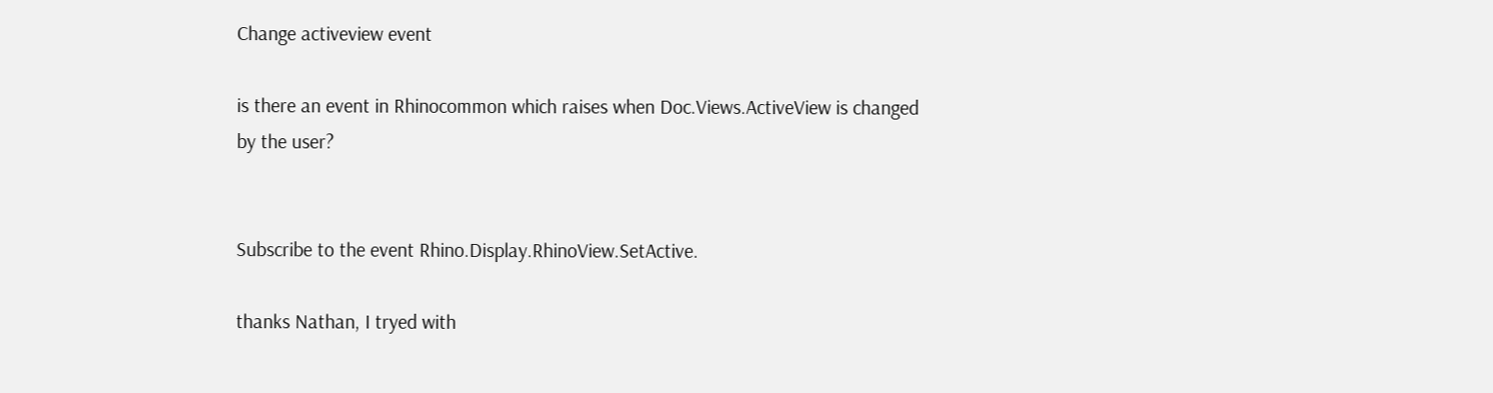Change activeview event

is there an event in Rhinocommon which raises when Doc.Views.ActiveView is changed by the user?


Subscribe to the event Rhino.Display.RhinoView.SetActive.

thanks Nathan, I tryed with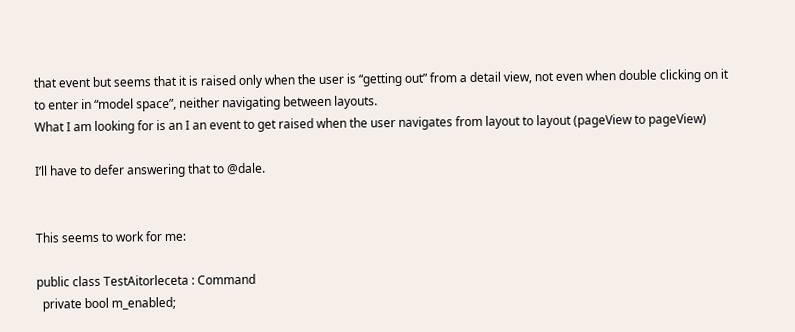that event but seems that it is raised only when the user is “getting out” from a detail view, not even when double clicking on it to enter in “model space”, neither navigating between layouts.
What I am looking for is an I an event to get raised when the user navigates from layout to layout (pageView to pageView)

I’ll have to defer answering that to @dale.


This seems to work for me:

public class TestAitorleceta : Command
  private bool m_enabled;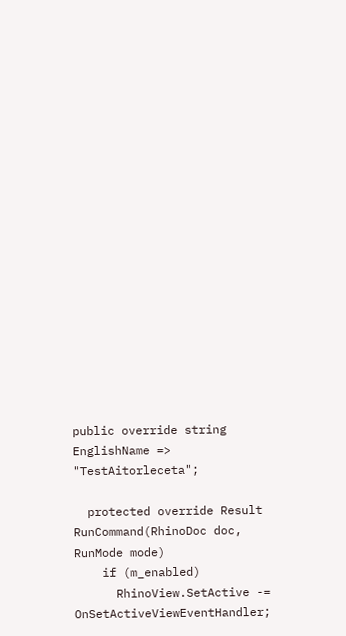public override string EnglishName => "TestAitorleceta";

  protected override Result RunCommand(RhinoDoc doc, RunMode mode)
    if (m_enabled)
      RhinoView.SetActive -= OnSetActiveViewEventHandler;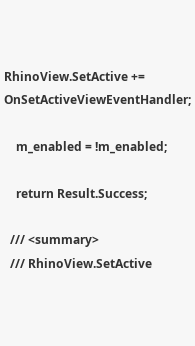RhinoView.SetActive += OnSetActiveViewEventHandler;

    m_enabled = !m_enabled;

    return Result.Success;

  /// <summary>
  /// RhinoView.SetActive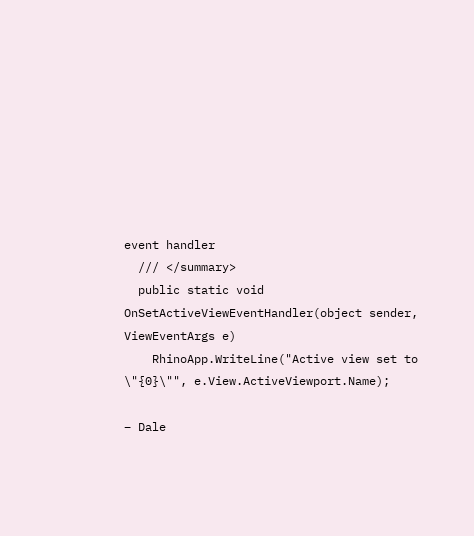event handler
  /// </summary>
  public static void OnSetActiveViewEventHandler(object sender, ViewEventArgs e)
    RhinoApp.WriteLine("Active view set to \"{0}\"", e.View.ActiveViewport.Name);

– Dale